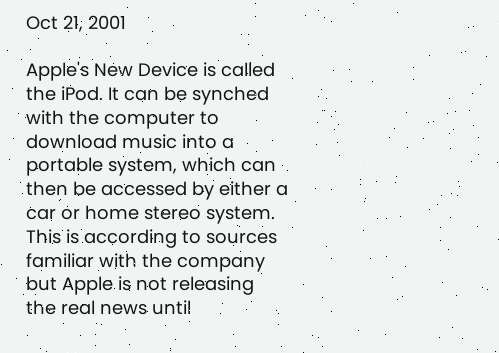Oct 21, 2001

Apple's New Device is called the iPod. It can be synched with the computer to download music into a portable system, which can then be accessed by either a car or home stereo system. This is according to sources familiar with the company but Apple is not releasing the real news until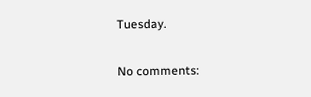Tuesday.

No comments: